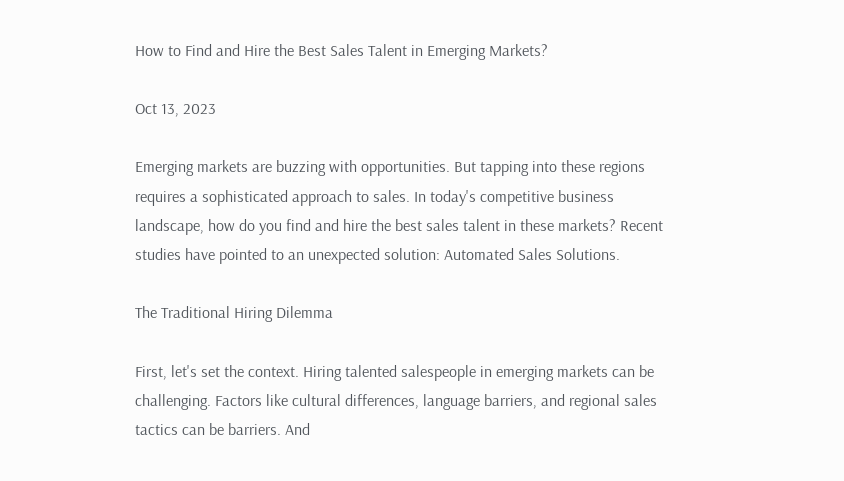How to Find and Hire the Best Sales Talent in Emerging Markets?

Oct 13, 2023

Emerging markets are buzzing with opportunities. But tapping into these regions requires a sophisticated approach to sales. In today's competitive business landscape, how do you find and hire the best sales talent in these markets? Recent studies have pointed to an unexpected solution: Automated Sales Solutions.

The Traditional Hiring Dilemma

First, let's set the context. Hiring talented salespeople in emerging markets can be challenging. Factors like cultural differences, language barriers, and regional sales tactics can be barriers. And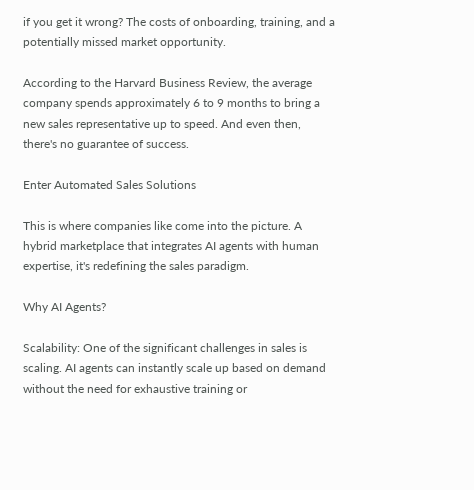if you get it wrong? The costs of onboarding, training, and a potentially missed market opportunity.

According to the Harvard Business Review, the average company spends approximately 6 to 9 months to bring a new sales representative up to speed. And even then, there's no guarantee of success.

Enter Automated Sales Solutions

This is where companies like come into the picture. A hybrid marketplace that integrates AI agents with human expertise, it's redefining the sales paradigm.

Why AI Agents?

Scalability: One of the significant challenges in sales is scaling. AI agents can instantly scale up based on demand without the need for exhaustive training or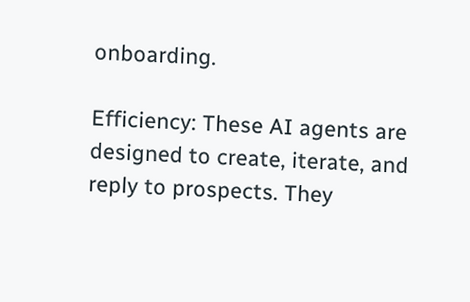onboarding.

Efficiency: These AI agents are designed to create, iterate, and reply to prospects. They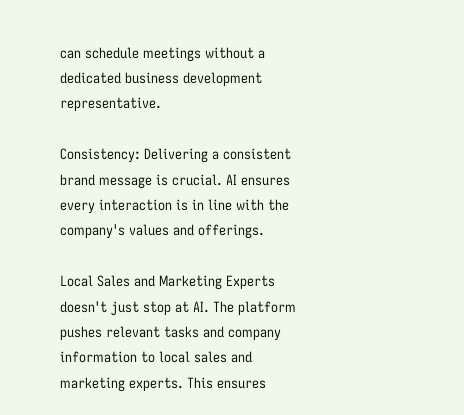can schedule meetings without a dedicated business development representative.

Consistency: Delivering a consistent brand message is crucial. AI ensures every interaction is in line with the company's values and offerings.

Local Sales and Marketing Experts doesn't just stop at AI. The platform pushes relevant tasks and company information to local sales and marketing experts. This ensures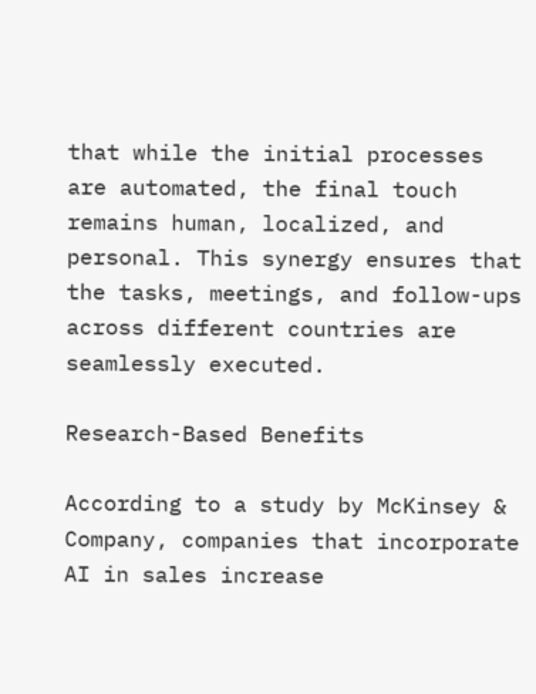that while the initial processes are automated, the final touch remains human, localized, and personal. This synergy ensures that the tasks, meetings, and follow-ups across different countries are seamlessly executed.

Research-Based Benefits

According to a study by McKinsey & Company, companies that incorporate AI in sales increase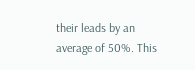their leads by an average of 50%. This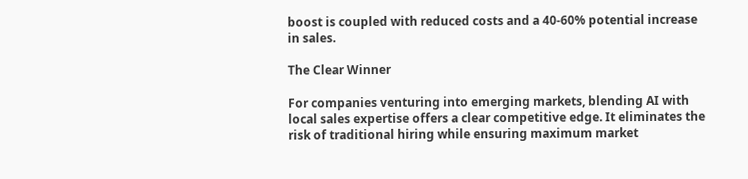boost is coupled with reduced costs and a 40-60% potential increase in sales.

The Clear Winner

For companies venturing into emerging markets, blending AI with local sales expertise offers a clear competitive edge. It eliminates the risk of traditional hiring while ensuring maximum market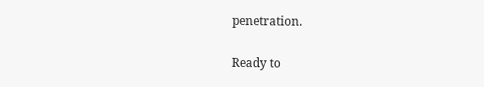penetration.

Ready to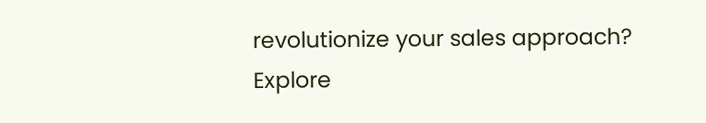revolutionize your sales approach? Explore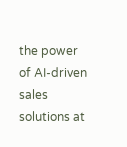the power of AI-driven sales solutions at